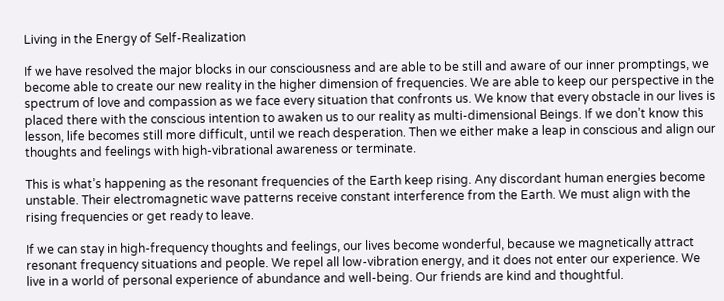Living in the Energy of Self-Realization

If we have resolved the major blocks in our consciousness and are able to be still and aware of our inner promptings, we become able to create our new reality in the higher dimension of frequencies. We are able to keep our perspective in the spectrum of love and compassion as we face every situation that confronts us. We know that every obstacle in our lives is placed there with the conscious intention to awaken us to our reality as multi-dimensional Beings. If we don’t know this lesson, life becomes still more difficult, until we reach desperation. Then we either make a leap in conscious and align our thoughts and feelings with high-vibrational awareness or terminate.

This is what’s happening as the resonant frequencies of the Earth keep rising. Any discordant human energies become unstable. Their electromagnetic wave patterns receive constant interference from the Earth. We must align with the rising frequencies or get ready to leave.

If we can stay in high-frequency thoughts and feelings, our lives become wonderful, because we magnetically attract resonant frequency situations and people. We repel all low-vibration energy, and it does not enter our experience. We live in a world of personal experience of abundance and well-being. Our friends are kind and thoughtful.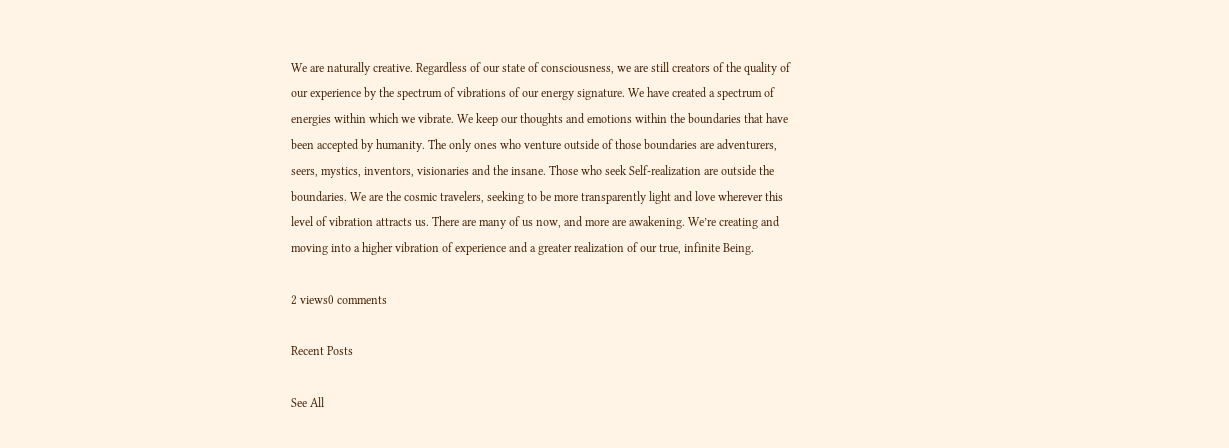We are naturally creative. Regardless of our state of consciousness, we are still creators of the quality of our experience by the spectrum of vibrations of our energy signature. We have created a spectrum of energies within which we vibrate. We keep our thoughts and emotions within the boundaries that have been accepted by humanity. The only ones who venture outside of those boundaries are adventurers, seers, mystics, inventors, visionaries and the insane. Those who seek Self-realization are outside the boundaries. We are the cosmic travelers, seeking to be more transparently light and love wherever this level of vibration attracts us. There are many of us now, and more are awakening. We’re creating and moving into a higher vibration of experience and a greater realization of our true, infinite Being.

2 views0 comments

Recent Posts

See All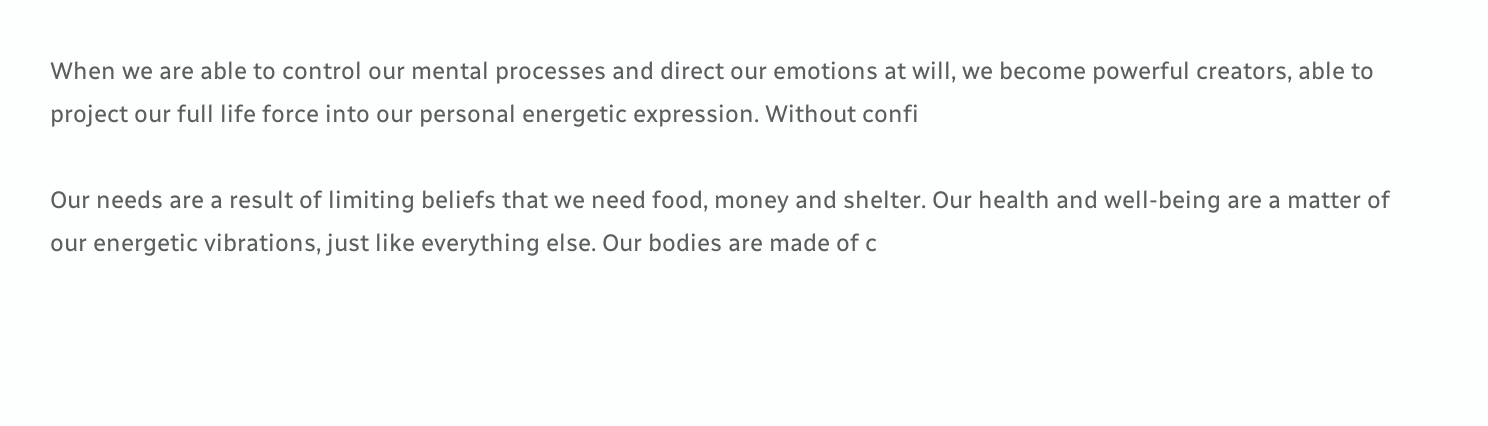When we are able to control our mental processes and direct our emotions at will, we become powerful creators, able to project our full life force into our personal energetic expression. Without confi

Our needs are a result of limiting beliefs that we need food, money and shelter. Our health and well-being are a matter of our energetic vibrations, just like everything else. Our bodies are made of c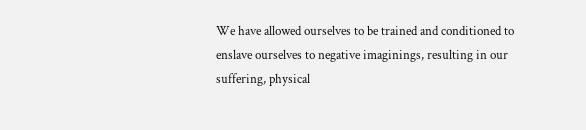We have allowed ourselves to be trained and conditioned to enslave ourselves to negative imaginings, resulting in our suffering, physical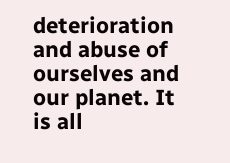deterioration and abuse of ourselves and our planet. It is all